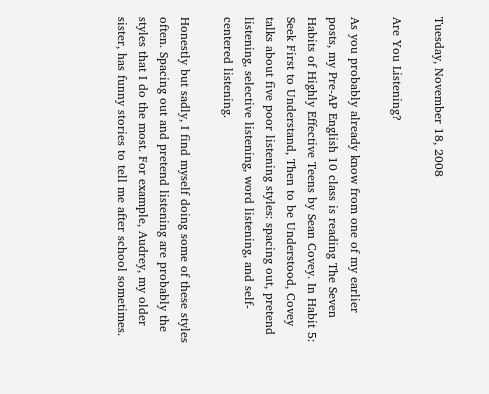Tuesday, November 18, 2008

Are You Listening?

As you probably already know from one of my earlier posts, my Pre-AP English 10 class is reading The Seven Habits of Highly Effective Teens by Sean Covey. In Habit 5: Seek First to Understand, Then to be Understood, Covey talks about five poor listening styles: spacing out, pretend listening, selective listening, word listening, and self-centered listening.

Honestly but sadly, I find myself doing some of these styles often. Spacing out and pretend listening are probably the styles that I do the most. For example, Audrey, my older sister, has funny stories to tell me after school sometimes.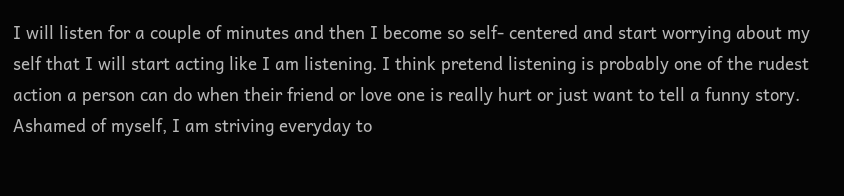I will listen for a couple of minutes and then I become so self- centered and start worrying about my self that I will start acting like I am listening. I think pretend listening is probably one of the rudest action a person can do when their friend or love one is really hurt or just want to tell a funny story. Ashamed of myself, I am striving everyday to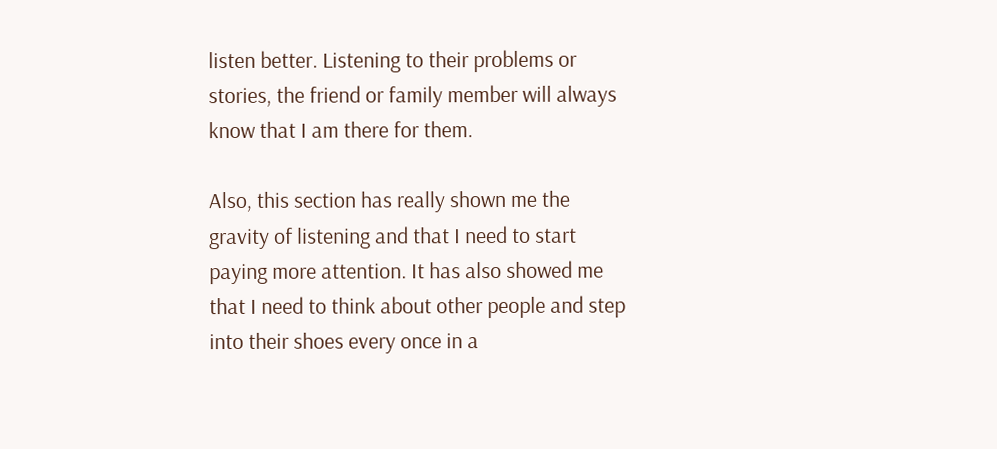listen better. Listening to their problems or stories, the friend or family member will always know that I am there for them.

Also, this section has really shown me the gravity of listening and that I need to start paying more attention. It has also showed me that I need to think about other people and step into their shoes every once in a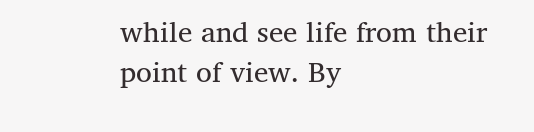while and see life from their point of view. By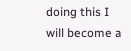doing this I will become a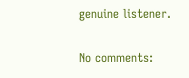genuine listener.

No comments: